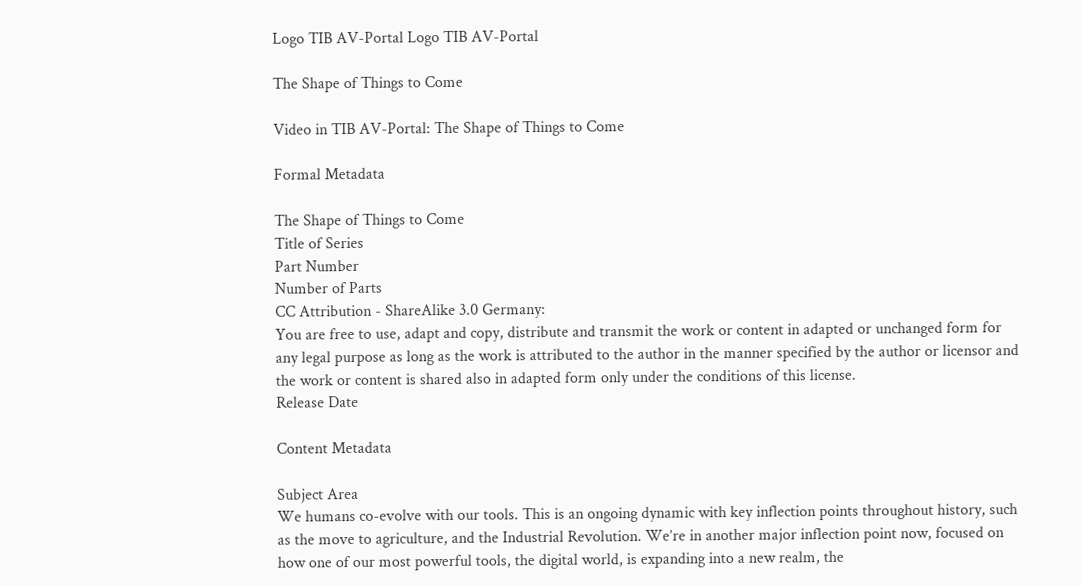Logo TIB AV-Portal Logo TIB AV-Portal

The Shape of Things to Come

Video in TIB AV-Portal: The Shape of Things to Come

Formal Metadata

The Shape of Things to Come
Title of Series
Part Number
Number of Parts
CC Attribution - ShareAlike 3.0 Germany:
You are free to use, adapt and copy, distribute and transmit the work or content in adapted or unchanged form for any legal purpose as long as the work is attributed to the author in the manner specified by the author or licensor and the work or content is shared also in adapted form only under the conditions of this license.
Release Date

Content Metadata

Subject Area
We humans co-evolve with our tools. This is an ongoing dynamic with key inflection points throughout history, such as the move to agriculture, and the Industrial Revolution. We’re in another major inflection point now, focused on how one of our most powerful tools, the digital world, is expanding into a new realm, the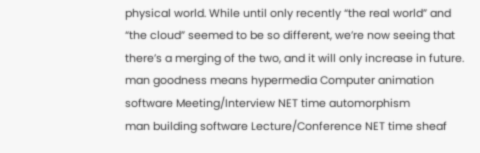physical world. While until only recently “the real world” and “the cloud” seemed to be so different, we’re now seeing that there’s a merging of the two, and it will only increase in future.
man goodness means hypermedia Computer animation software Meeting/Interview NET time automorphism
man building software Lecture/Conference NET time sheaf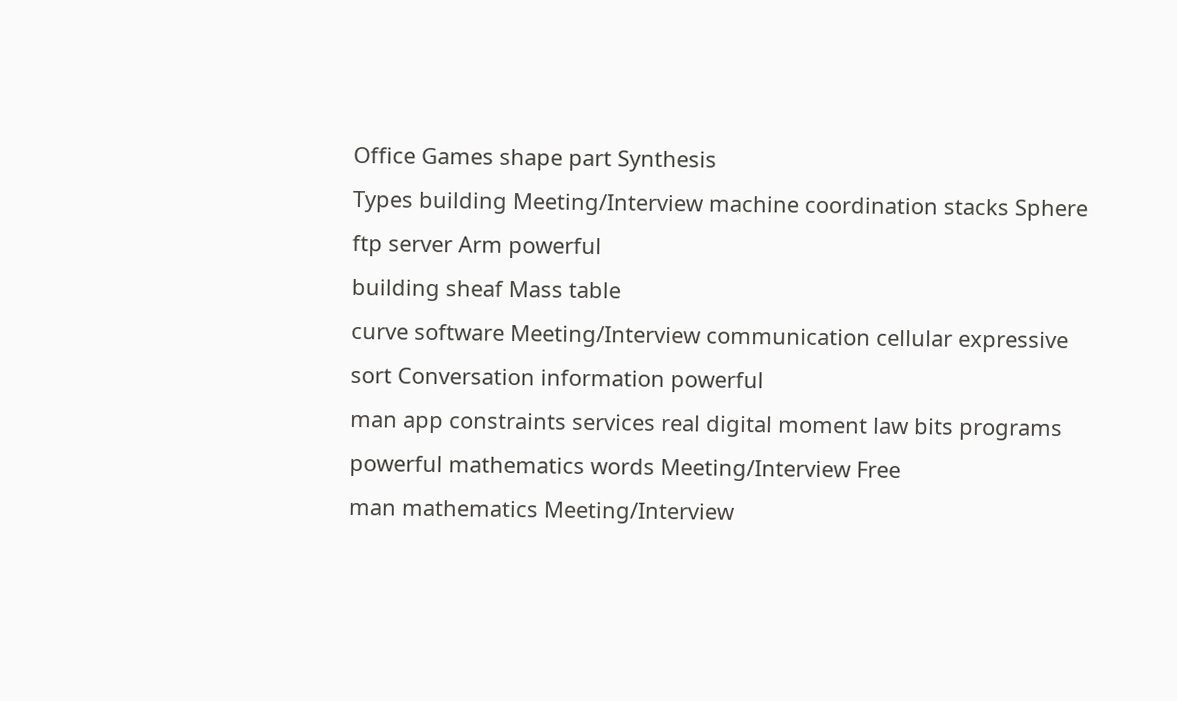Office Games shape part Synthesis
Types building Meeting/Interview machine coordination stacks Sphere ftp server Arm powerful
building sheaf Mass table
curve software Meeting/Interview communication cellular expressive sort Conversation information powerful
man app constraints services real digital moment law bits programs powerful mathematics words Meeting/Interview Free
man mathematics Meeting/Interview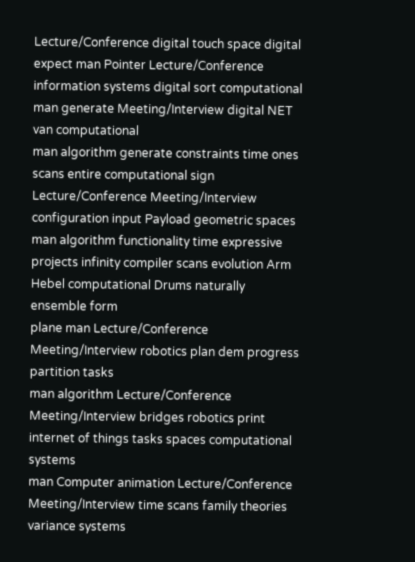Lecture/Conference digital touch space digital
expect man Pointer Lecture/Conference information systems digital sort computational
man generate Meeting/Interview digital NET van computational
man algorithm generate constraints time ones scans entire computational sign Lecture/Conference Meeting/Interview configuration input Payload geometric spaces
man algorithm functionality time expressive projects infinity compiler scans evolution Arm Hebel computational Drums naturally ensemble form
plane man Lecture/Conference Meeting/Interview robotics plan dem progress partition tasks
man algorithm Lecture/Conference Meeting/Interview bridges robotics print internet of things tasks spaces computational systems
man Computer animation Lecture/Conference Meeting/Interview time scans family theories variance systems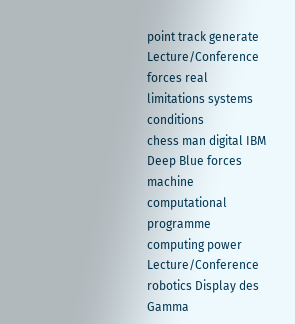point track generate Lecture/Conference forces real limitations systems conditions
chess man digital IBM Deep Blue forces machine computational programme computing power Lecture/Conference robotics Display des Gamma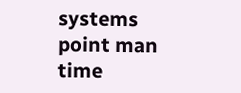systems
point man time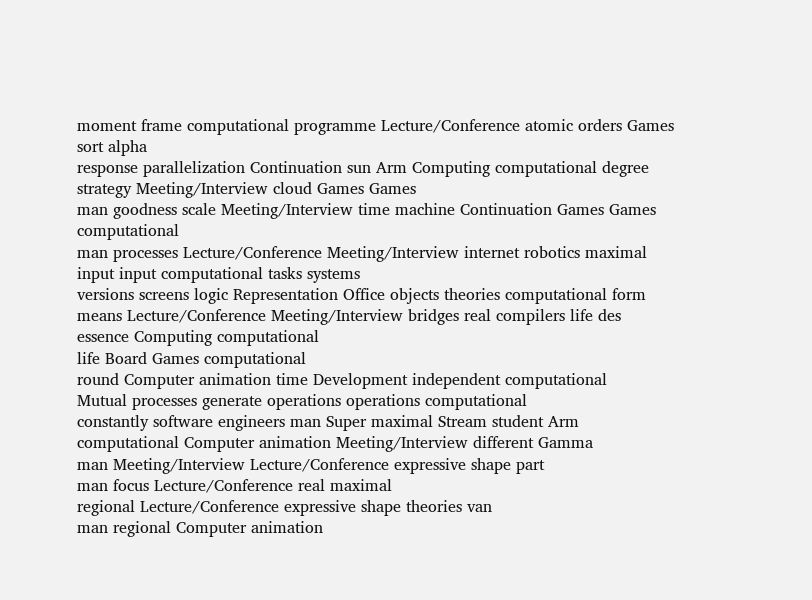moment frame computational programme Lecture/Conference atomic orders Games sort alpha
response parallelization Continuation sun Arm Computing computational degree strategy Meeting/Interview cloud Games Games
man goodness scale Meeting/Interview time machine Continuation Games Games computational
man processes Lecture/Conference Meeting/Interview internet robotics maximal input input computational tasks systems
versions screens logic Representation Office objects theories computational form
means Lecture/Conference Meeting/Interview bridges real compilers life des essence Computing computational
life Board Games computational
round Computer animation time Development independent computational
Mutual processes generate operations operations computational
constantly software engineers man Super maximal Stream student Arm computational Computer animation Meeting/Interview different Gamma
man Meeting/Interview Lecture/Conference expressive shape part
man focus Lecture/Conference real maximal
regional Lecture/Conference expressive shape theories van
man regional Computer animation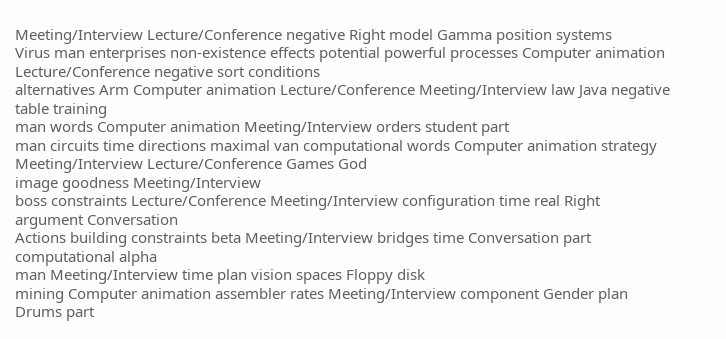Meeting/Interview Lecture/Conference negative Right model Gamma position systems
Virus man enterprises non-existence effects potential powerful processes Computer animation Lecture/Conference negative sort conditions
alternatives Arm Computer animation Lecture/Conference Meeting/Interview law Java negative table training
man words Computer animation Meeting/Interview orders student part
man circuits time directions maximal van computational words Computer animation strategy Meeting/Interview Lecture/Conference Games God
image goodness Meeting/Interview
boss constraints Lecture/Conference Meeting/Interview configuration time real Right argument Conversation
Actions building constraints beta Meeting/Interview bridges time Conversation part computational alpha
man Meeting/Interview time plan vision spaces Floppy disk
mining Computer animation assembler rates Meeting/Interview component Gender plan Drums part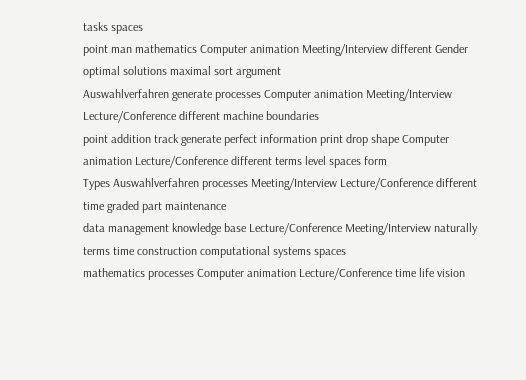tasks spaces
point man mathematics Computer animation Meeting/Interview different Gender optimal solutions maximal sort argument
Auswahlverfahren generate processes Computer animation Meeting/Interview Lecture/Conference different machine boundaries
point addition track generate perfect information print drop shape Computer animation Lecture/Conference different terms level spaces form
Types Auswahlverfahren processes Meeting/Interview Lecture/Conference different time graded part maintenance
data management knowledge base Lecture/Conference Meeting/Interview naturally terms time construction computational systems spaces
mathematics processes Computer animation Lecture/Conference time life vision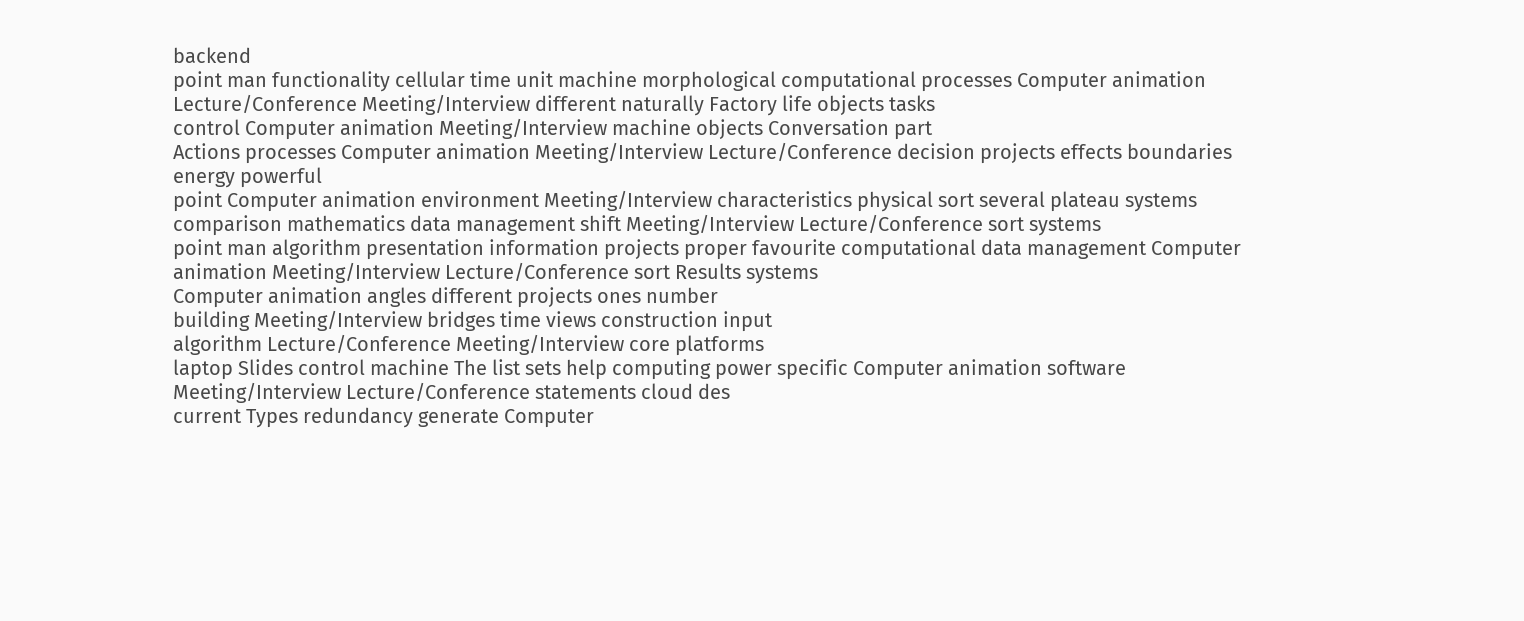backend
point man functionality cellular time unit machine morphological computational processes Computer animation Lecture/Conference Meeting/Interview different naturally Factory life objects tasks
control Computer animation Meeting/Interview machine objects Conversation part
Actions processes Computer animation Meeting/Interview Lecture/Conference decision projects effects boundaries energy powerful
point Computer animation environment Meeting/Interview characteristics physical sort several plateau systems
comparison mathematics data management shift Meeting/Interview Lecture/Conference sort systems
point man algorithm presentation information projects proper favourite computational data management Computer animation Meeting/Interview Lecture/Conference sort Results systems
Computer animation angles different projects ones number
building Meeting/Interview bridges time views construction input
algorithm Lecture/Conference Meeting/Interview core platforms
laptop Slides control machine The list sets help computing power specific Computer animation software Meeting/Interview Lecture/Conference statements cloud des
current Types redundancy generate Computer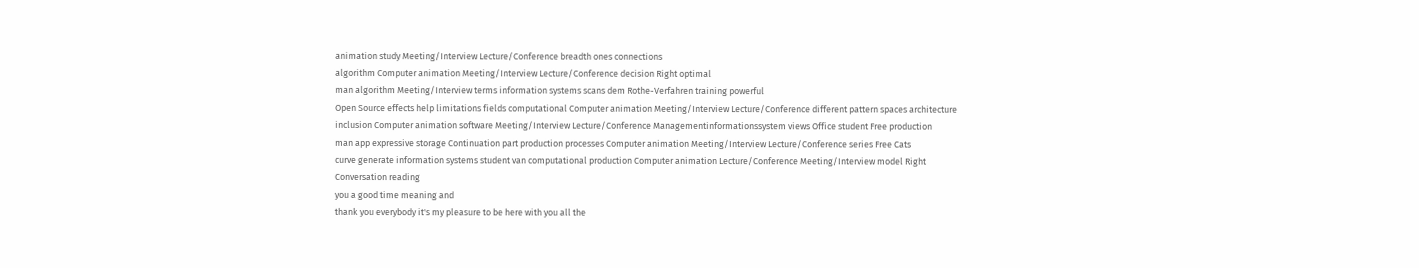animation study Meeting/Interview Lecture/Conference breadth ones connections
algorithm Computer animation Meeting/Interview Lecture/Conference decision Right optimal
man algorithm Meeting/Interview terms information systems scans dem Rothe-Verfahren training powerful
Open Source effects help limitations fields computational Computer animation Meeting/Interview Lecture/Conference different pattern spaces architecture
inclusion Computer animation software Meeting/Interview Lecture/Conference Managementinformationssystem views Office student Free production
man app expressive storage Continuation part production processes Computer animation Meeting/Interview Lecture/Conference series Free Cats
curve generate information systems student van computational production Computer animation Lecture/Conference Meeting/Interview model Right Conversation reading
you a good time meaning and
thank you everybody it's my pleasure to be here with you all the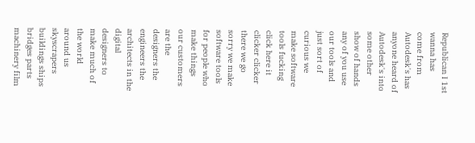Republican I 1st wanna has
come from Autodesk's has anyone heard of Autodesk's into some other show of hands any of you use our tools and just sort of curious we make software tools fucking click here it clicker clicker there we go sorry we make
software tools for people who make things our customers are the designers the engineers the architects in the digital designers to make much of the world around us skyscrapers buildings ships bridges parts machinery film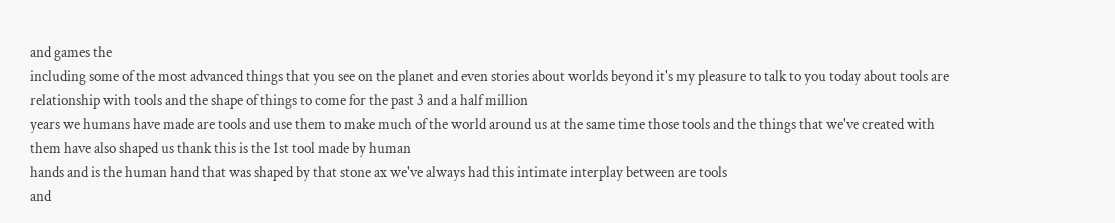and games the
including some of the most advanced things that you see on the planet and even stories about worlds beyond it's my pleasure to talk to you today about tools are relationship with tools and the shape of things to come for the past 3 and a half million
years we humans have made are tools and use them to make much of the world around us at the same time those tools and the things that we've created with them have also shaped us thank this is the 1st tool made by human
hands and is the human hand that was shaped by that stone ax we've always had this intimate interplay between are tools
and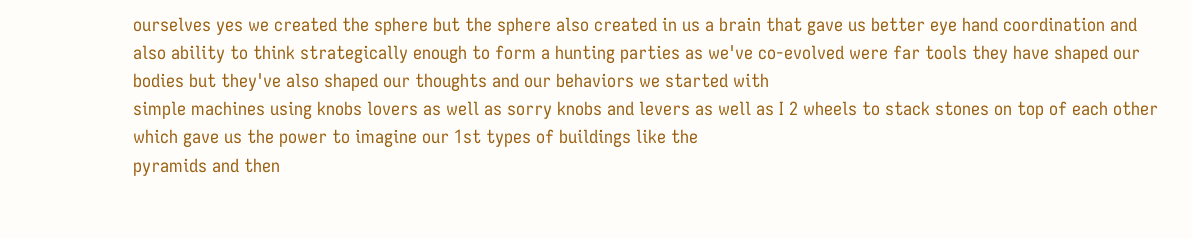ourselves yes we created the sphere but the sphere also created in us a brain that gave us better eye hand coordination and also ability to think strategically enough to form a hunting parties as we've co-evolved were far tools they have shaped our bodies but they've also shaped our thoughts and our behaviors we started with
simple machines using knobs lovers as well as sorry knobs and levers as well as I 2 wheels to stack stones on top of each other which gave us the power to imagine our 1st types of buildings like the
pyramids and then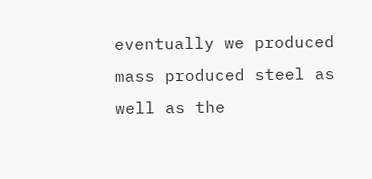eventually we produced mass produced steel as well as the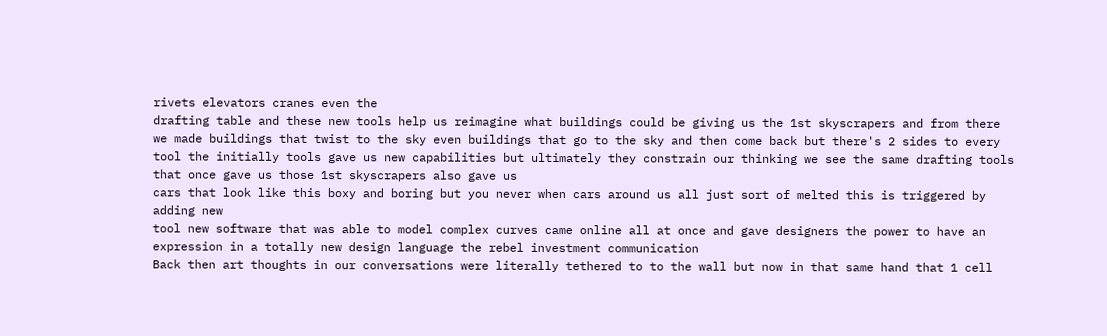rivets elevators cranes even the
drafting table and these new tools help us reimagine what buildings could be giving us the 1st skyscrapers and from there we made buildings that twist to the sky even buildings that go to the sky and then come back but there's 2 sides to every
tool the initially tools gave us new capabilities but ultimately they constrain our thinking we see the same drafting tools that once gave us those 1st skyscrapers also gave us
cars that look like this boxy and boring but you never when cars around us all just sort of melted this is triggered by adding new
tool new software that was able to model complex curves came online all at once and gave designers the power to have an expression in a totally new design language the rebel investment communication
Back then art thoughts in our conversations were literally tethered to to the wall but now in that same hand that 1 cell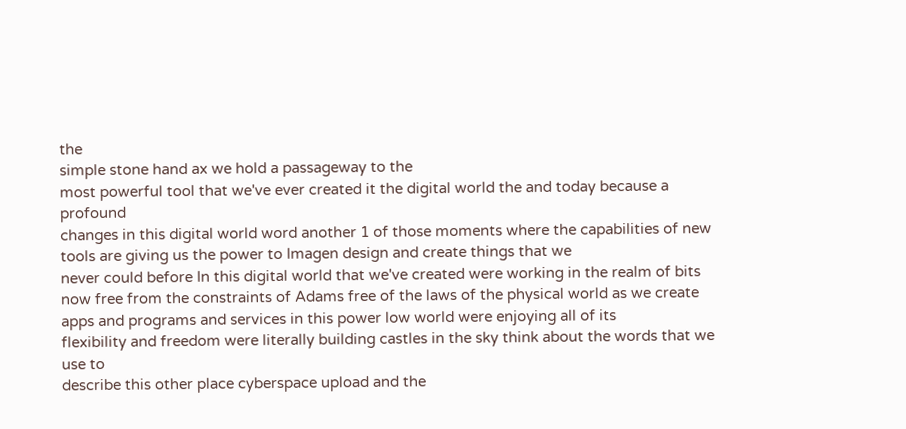the
simple stone hand ax we hold a passageway to the
most powerful tool that we've ever created it the digital world the and today because a profound
changes in this digital world word another 1 of those moments where the capabilities of new tools are giving us the power to Imagen design and create things that we
never could before In this digital world that we've created were working in the realm of bits now free from the constraints of Adams free of the laws of the physical world as we create apps and programs and services in this power low world were enjoying all of its
flexibility and freedom were literally building castles in the sky think about the words that we use to
describe this other place cyberspace upload and the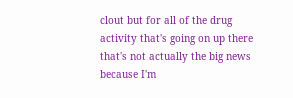clout but for all of the drug activity that's going on up there that's not actually the big news because I'm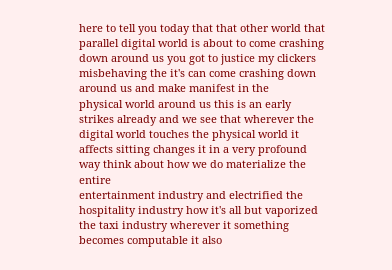here to tell you today that that other world that parallel digital world is about to come crashing down around us you got to justice my clickers misbehaving the it's can come crashing down around us and make manifest in the
physical world around us this is an early strikes already and we see that wherever the digital world touches the physical world it affects sitting changes it in a very profound way think about how we do materialize the entire
entertainment industry and electrified the hospitality industry how it's all but vaporized the taxi industry wherever it something becomes computable it also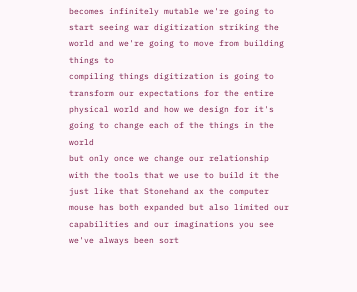becomes infinitely mutable we're going to
start seeing war digitization striking the world and we're going to move from building things to
compiling things digitization is going to transform our expectations for the entire physical world and how we design for it's going to change each of the things in the world
but only once we change our relationship with the tools that we use to build it the just like that Stonehand ax the computer mouse has both expanded but also limited our capabilities and our imaginations you see we've always been sort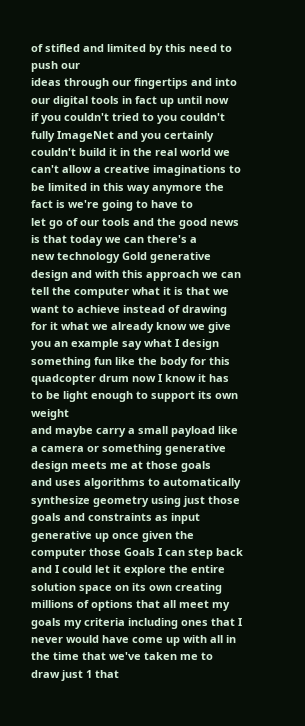of stifled and limited by this need to push our
ideas through our fingertips and into our digital tools in fact up until now
if you couldn't tried to you couldn't fully ImageNet and you certainly couldn't build it in the real world we can't allow a creative imaginations to be limited in this way anymore the fact is we're going to have to
let go of our tools and the good news is that today we can there's a
new technology Gold generative design and with this approach we can tell the computer what it is that we want to achieve instead of drawing for it what we already know we give you an example say what I design something fun like the body for this quadcopter drum now I know it has to be light enough to support its own weight
and maybe carry a small payload like a camera or something generative design meets me at those goals
and uses algorithms to automatically synthesize geometry using just those
goals and constraints as input
generative up once given the computer those Goals I can step back and I could let it explore the entire solution space on its own creating millions of options that all meet my goals my criteria including ones that I never would have come up with all in the time that we've taken me to
draw just 1 that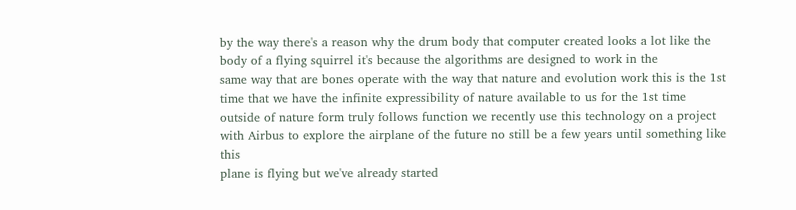by the way there's a reason why the drum body that computer created looks a lot like the body of a flying squirrel it's because the algorithms are designed to work in the
same way that are bones operate with the way that nature and evolution work this is the 1st time that we have the infinite expressibility of nature available to us for the 1st time
outside of nature form truly follows function we recently use this technology on a project with Airbus to explore the airplane of the future no still be a few years until something like this
plane is flying but we've already started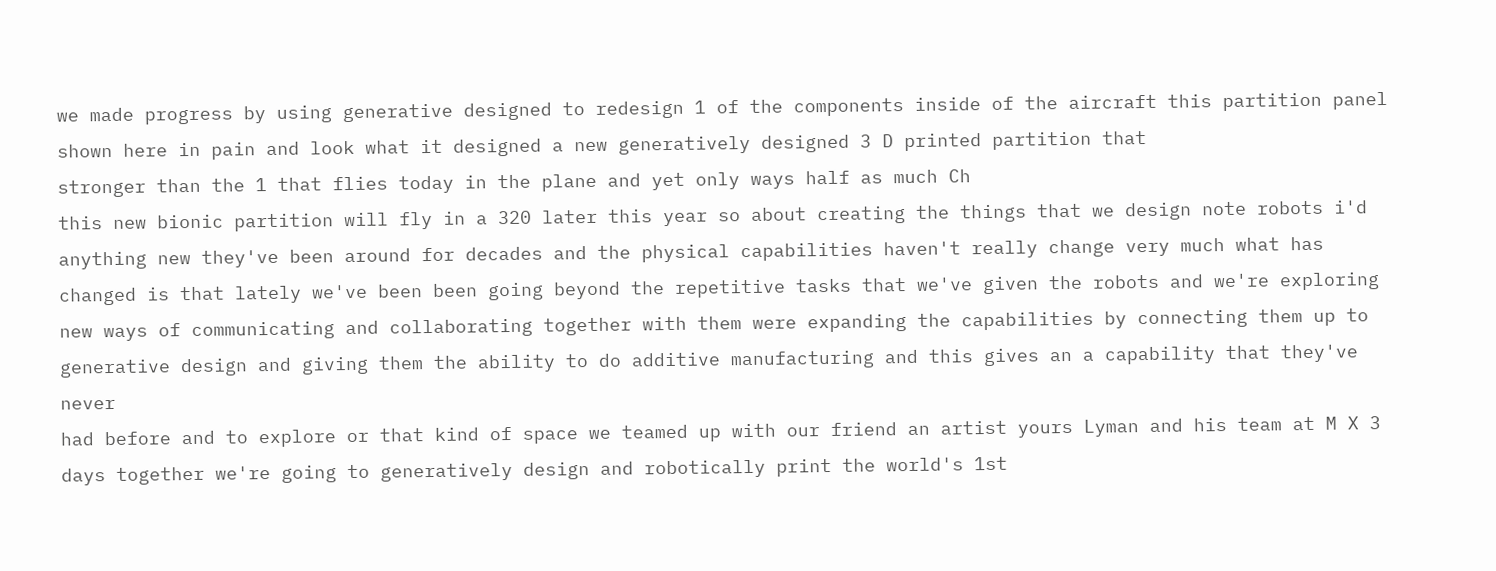we made progress by using generative designed to redesign 1 of the components inside of the aircraft this partition panel shown here in pain and look what it designed a new generatively designed 3 D printed partition that
stronger than the 1 that flies today in the plane and yet only ways half as much Ch
this new bionic partition will fly in a 320 later this year so about creating the things that we design note robots i'd anything new they've been around for decades and the physical capabilities haven't really change very much what has changed is that lately we've been been going beyond the repetitive tasks that we've given the robots and we're exploring new ways of communicating and collaborating together with them were expanding the capabilities by connecting them up to
generative design and giving them the ability to do additive manufacturing and this gives an a capability that they've never
had before and to explore or that kind of space we teamed up with our friend an artist yours Lyman and his team at M X 3 days together we're going to generatively design and robotically print the world's 1st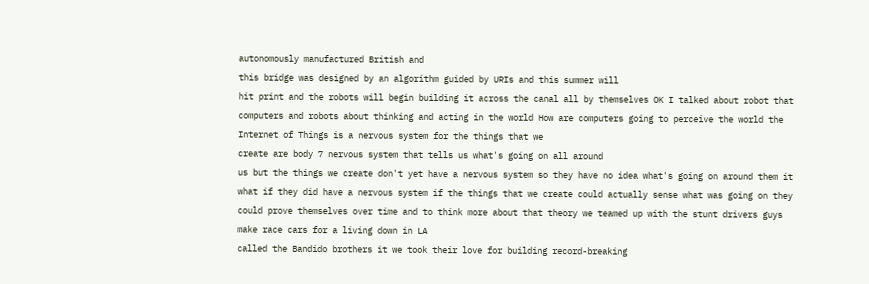autonomously manufactured British and
this bridge was designed by an algorithm guided by URIs and this summer will
hit print and the robots will begin building it across the canal all by themselves OK I talked about robot that computers and robots about thinking and acting in the world How are computers going to perceive the world the Internet of Things is a nervous system for the things that we
create are body 7 nervous system that tells us what's going on all around
us but the things we create don't yet have a nervous system so they have no idea what's going on around them it what if they did have a nervous system if the things that we create could actually sense what was going on they could prove themselves over time and to think more about that theory we teamed up with the stunt drivers guys make race cars for a living down in LA
called the Bandido brothers it we took their love for building record-breaking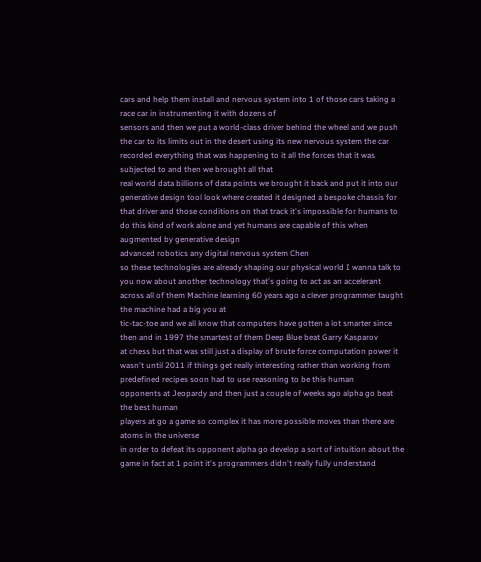cars and help them install and nervous system into 1 of those cars taking a race car in instrumenting it with dozens of
sensors and then we put a world-class driver behind the wheel and we push the car to its limits out in the desert using its new nervous system the car recorded everything that was happening to it all the forces that it was
subjected to and then we brought all that
real world data billions of data points we brought it back and put it into our generative design tool look where created it designed a bespoke chassis for that driver and those conditions on that track it's impossible for humans to do this kind of work alone and yet humans are capable of this when augmented by generative design
advanced robotics any digital nervous system Chen
so these technologies are already shaping our physical world I wanna talk to you now about another technology that's going to act as an accelerant across all of them Machine learning 60 years ago a clever programmer taught the machine had a big you at
tic-tac-toe and we all know that computers have gotten a lot smarter since then and in 1997 the smartest of them Deep Blue beat Garry Kasparov
at chess but that was still just a display of brute force computation power it wasn't until 2011 if things get really interesting rather than working from predefined recipes soon had to use reasoning to be this human
opponents at Jeopardy and then just a couple of weeks ago alpha go beat the best human
players at go a game so complex it has more possible moves than there are atoms in the universe
in order to defeat its opponent alpha go develop a sort of intuition about the game in fact at 1 point it's programmers didn't really fully understand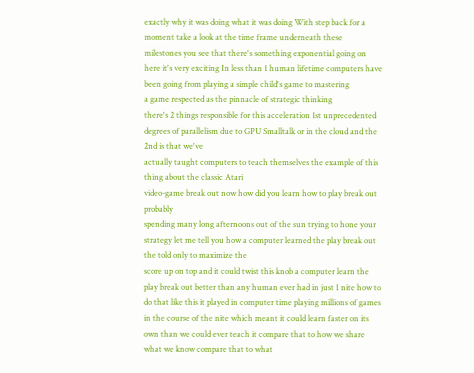exactly why it was doing what it was doing With step back for a moment take a look at the time frame underneath these
milestones you see that there's something exponential going on here it's very exciting In less than 1 human lifetime computers have been going from playing a simple child's game to mastering
a game respected as the pinnacle of strategic thinking
there's 2 things responsible for this acceleration 1st unprecedented degrees of parallelism due to GPU Smalltalk or in the cloud and the 2nd is that we've
actually taught computers to teach themselves the example of this thing about the classic Atari
video-game break out now how did you learn how to play break out probably
spending many long afternoons out of the sun trying to hone your strategy let me tell you how a computer learned the play break out the told only to maximize the
score up on top and it could twist this knob a computer learn the play break out better than any human ever had in just 1 nite how to do that like this it played in computer time playing millions of games in the course of the nite which meant it could learn faster on its own than we could ever teach it compare that to how we share what we know compare that to what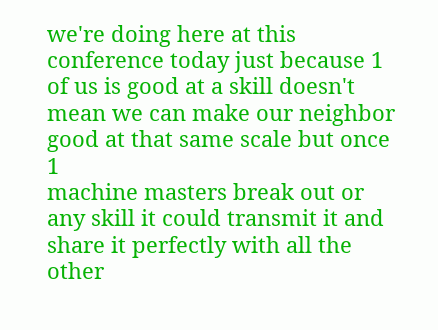we're doing here at this
conference today just because 1 of us is good at a skill doesn't mean we can make our neighbor good at that same scale but once 1
machine masters break out or any skill it could transmit it and share it perfectly with all the other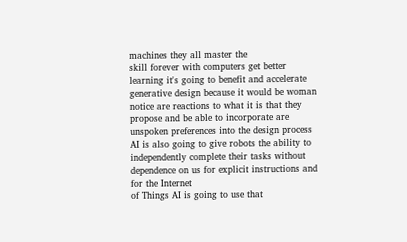machines they all master the
skill forever with computers get better
learning it's going to benefit and accelerate generative design because it would be woman notice are reactions to what it is that they propose and be able to incorporate are unspoken preferences into the design process AI is also going to give robots the ability to independently complete their tasks without dependence on us for explicit instructions and for the Internet
of Things AI is going to use that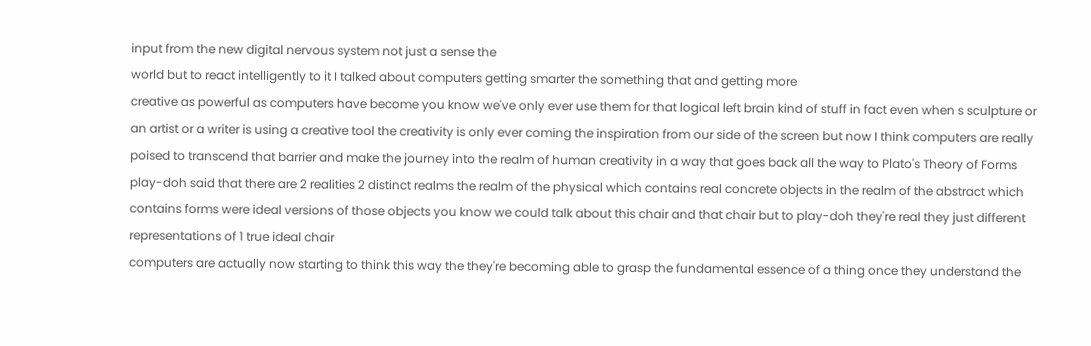input from the new digital nervous system not just a sense the
world but to react intelligently to it I talked about computers getting smarter the something that and getting more
creative as powerful as computers have become you know we've only ever use them for that logical left brain kind of stuff in fact even when s sculpture or an artist or a writer is using a creative tool the creativity is only ever coming the inspiration from our side of the screen but now I think computers are really
poised to transcend that barrier and make the journey into the realm of human creativity in a way that goes back all the way to Plato's Theory of Forms play-doh said that there are 2 realities 2 distinct realms the realm of the physical which contains real concrete objects in the realm of the abstract which contains forms were ideal versions of those objects you know we could talk about this chair and that chair but to play-doh they're real they just different representations of 1 true ideal chair
computers are actually now starting to think this way the they're becoming able to grasp the fundamental essence of a thing once they understand the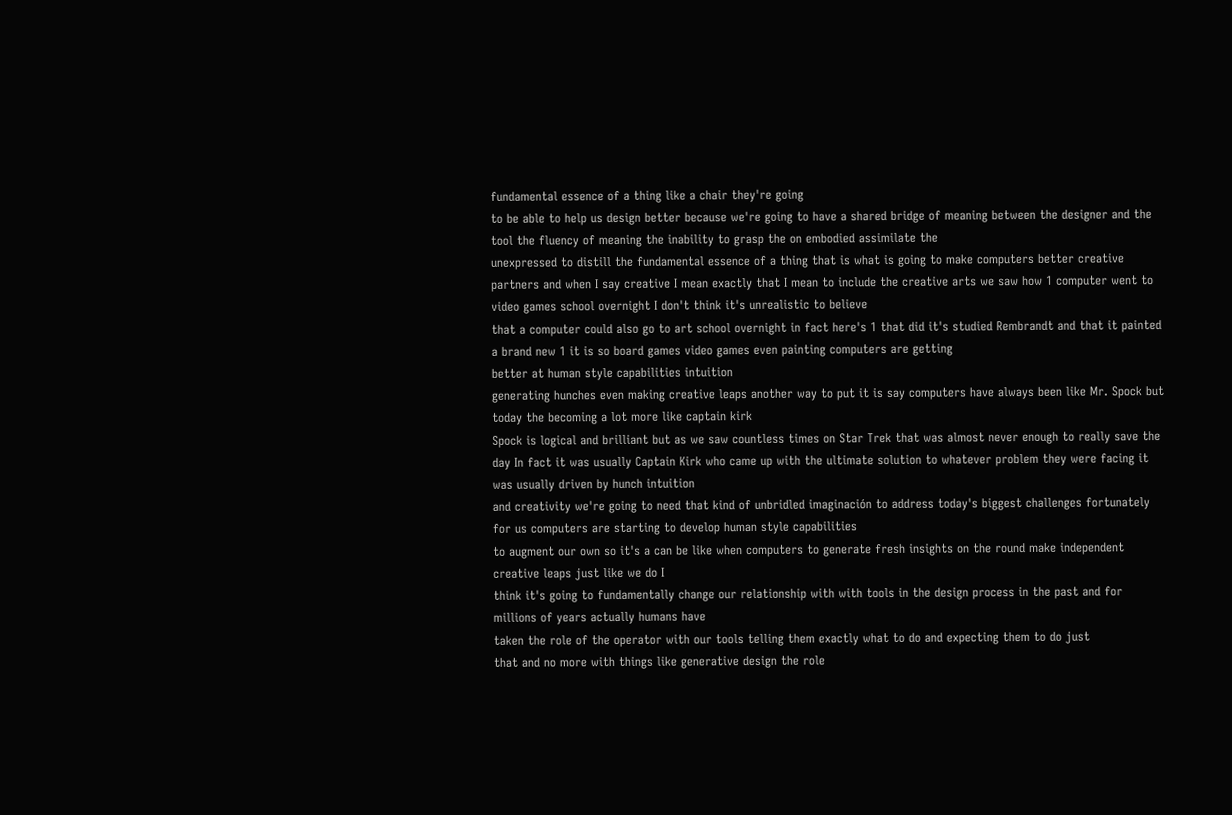fundamental essence of a thing like a chair they're going
to be able to help us design better because we're going to have a shared bridge of meaning between the designer and the tool the fluency of meaning the inability to grasp the on embodied assimilate the
unexpressed to distill the fundamental essence of a thing that is what is going to make computers better creative partners and when I say creative I mean exactly that I mean to include the creative arts we saw how 1 computer went to video games school overnight I don't think it's unrealistic to believe
that a computer could also go to art school overnight in fact here's 1 that did it's studied Rembrandt and that it painted a brand new 1 it is so board games video games even painting computers are getting
better at human style capabilities intuition
generating hunches even making creative leaps another way to put it is say computers have always been like Mr. Spock but today the becoming a lot more like captain kirk
Spock is logical and brilliant but as we saw countless times on Star Trek that was almost never enough to really save the day In fact it was usually Captain Kirk who came up with the ultimate solution to whatever problem they were facing it was usually driven by hunch intuition
and creativity we're going to need that kind of unbridled imaginación to address today's biggest challenges fortunately for us computers are starting to develop human style capabilities
to augment our own so it's a can be like when computers to generate fresh insights on the round make independent creative leaps just like we do I
think it's going to fundamentally change our relationship with with tools in the design process in the past and for millions of years actually humans have
taken the role of the operator with our tools telling them exactly what to do and expecting them to do just
that and no more with things like generative design the role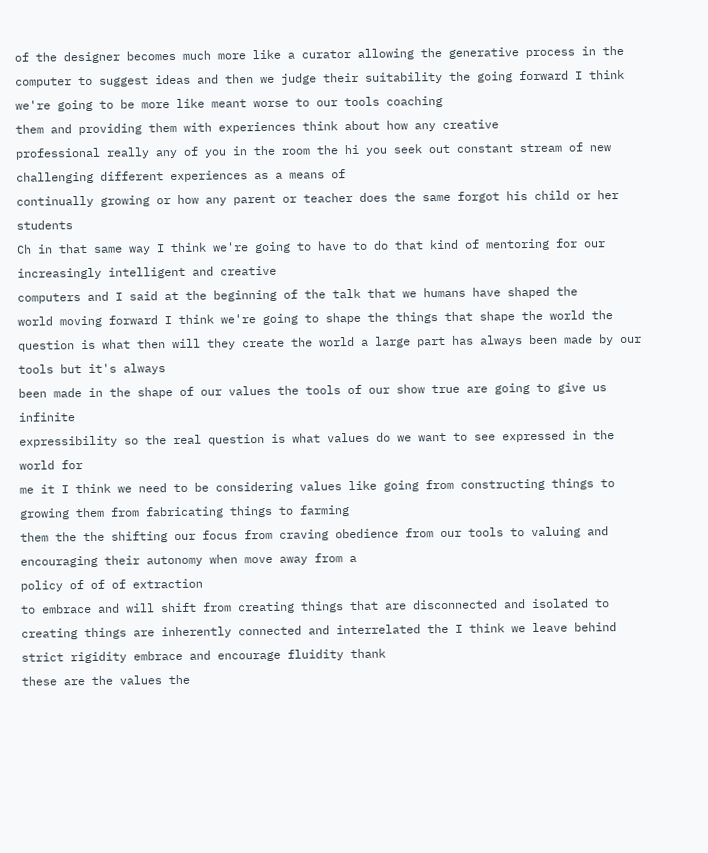of the designer becomes much more like a curator allowing the generative process in the computer to suggest ideas and then we judge their suitability the going forward I think we're going to be more like meant worse to our tools coaching
them and providing them with experiences think about how any creative
professional really any of you in the room the hi you seek out constant stream of new challenging different experiences as a means of
continually growing or how any parent or teacher does the same forgot his child or her students
Ch in that same way I think we're going to have to do that kind of mentoring for our increasingly intelligent and creative
computers and I said at the beginning of the talk that we humans have shaped the
world moving forward I think we're going to shape the things that shape the world the question is what then will they create the world a large part has always been made by our tools but it's always
been made in the shape of our values the tools of our show true are going to give us infinite
expressibility so the real question is what values do we want to see expressed in the world for
me it I think we need to be considering values like going from constructing things to growing them from fabricating things to farming
them the the shifting our focus from craving obedience from our tools to valuing and encouraging their autonomy when move away from a
policy of of of extraction
to embrace and will shift from creating things that are disconnected and isolated to creating things are inherently connected and interrelated the I think we leave behind strict rigidity embrace and encourage fluidity thank
these are the values the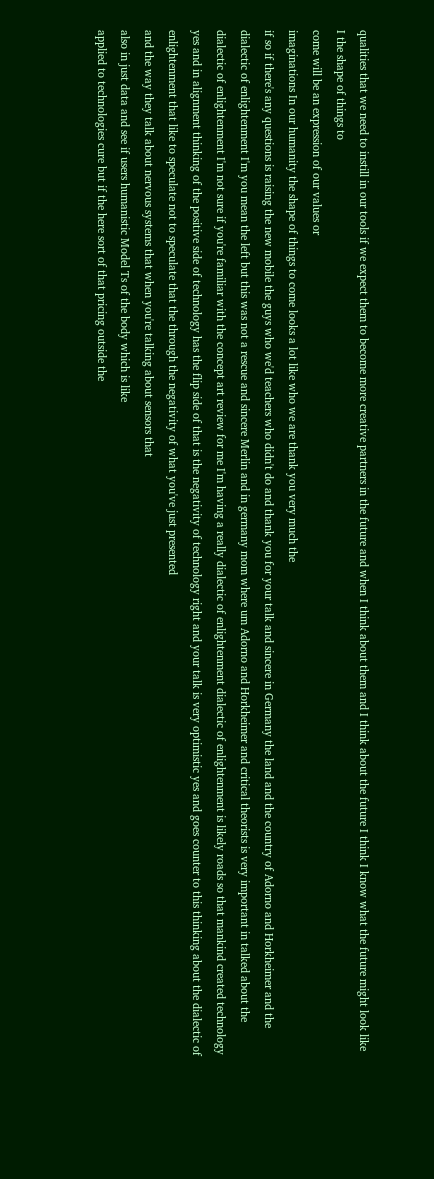qualities that we need to instill in our tools if we expect them to become more creative partners in the future and when I think about them and I think about the future I think I know what the future might look like I the shape of things to
come will be an expression of our values or
imaginations In our humanity the shape of things to come looks a lot like who we are thank you very much the
if so if there's any questions is raising the new mobile the guys who we'd teachers who didn't do and thank you for your talk and sincere in Germany the land and the country of Adorno and Horkheimer and the dialectic of enlightenment I'm you mean the left but this was not a rescue and sincere Merlin and in germany mom where um Adorno and Horkheimer and critical theorists is very important in talked about the
dialectic of enlightenment I'm not sure if you're familiar with the concept art review for me I'm having a really dialectic of enlightenment dialectic of enlightenment is likely roads so that mankind created technology yes and in alignment thinking of the positive side of technology has the flip side of that is the negativity of technology right and your talk is very optimistic yes and goes counter to this thinking about the dialectic of
enlightenment that like to speculate not to speculate that the through the negativity of what you've just presented
and the way they talk about nervous systems that when you're talking about sensors that
also in just data and see if users humanistic Model Ts of the body which is like
applied to technologies cure but if the here sort of that pricing outside the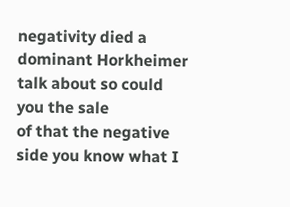negativity died a dominant Horkheimer talk about so could you the sale
of that the negative side you know what I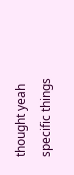thought yeah
specific things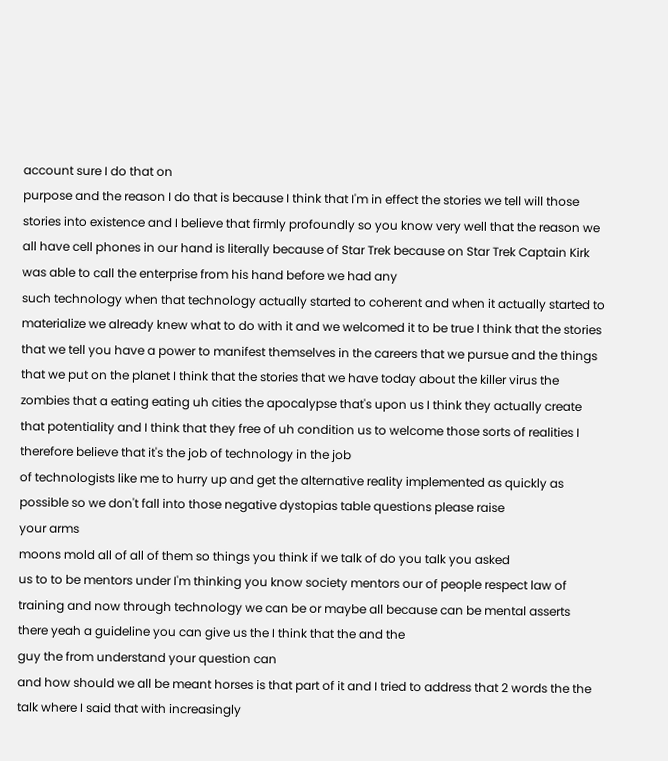account sure I do that on
purpose and the reason I do that is because I think that I'm in effect the stories we tell will those stories into existence and I believe that firmly profoundly so you know very well that the reason we all have cell phones in our hand is literally because of Star Trek because on Star Trek Captain Kirk was able to call the enterprise from his hand before we had any
such technology when that technology actually started to coherent and when it actually started to materialize we already knew what to do with it and we welcomed it to be true I think that the stories that we tell you have a power to manifest themselves in the careers that we pursue and the things that we put on the planet I think that the stories that we have today about the killer virus the zombies that a eating eating uh cities the apocalypse that's upon us I think they actually create that potentiality and I think that they free of uh condition us to welcome those sorts of realities I therefore believe that it's the job of technology in the job
of technologists like me to hurry up and get the alternative reality implemented as quickly as possible so we don't fall into those negative dystopias table questions please raise
your arms
moons mold all of all of them so things you think if we talk of do you talk you asked
us to to be mentors under I'm thinking you know society mentors our of people respect law of training and now through technology we can be or maybe all because can be mental asserts there yeah a guideline you can give us the I think that the and the
guy the from understand your question can
and how should we all be meant horses is that part of it and I tried to address that 2 words the the talk where I said that with increasingly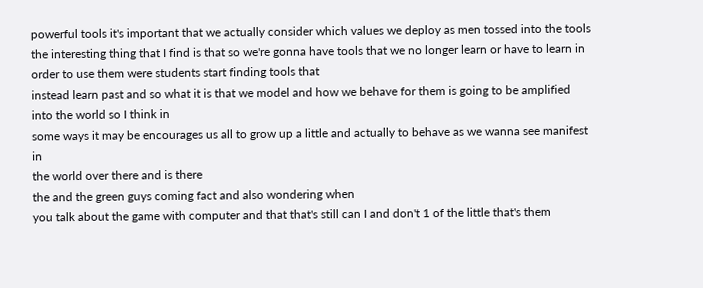powerful tools it's important that we actually consider which values we deploy as men tossed into the tools the interesting thing that I find is that so we're gonna have tools that we no longer learn or have to learn in order to use them were students start finding tools that
instead learn past and so what it is that we model and how we behave for them is going to be amplified into the world so I think in
some ways it may be encourages us all to grow up a little and actually to behave as we wanna see manifest in
the world over there and is there
the and the green guys coming fact and also wondering when
you talk about the game with computer and that that's still can I and don't 1 of the little that's them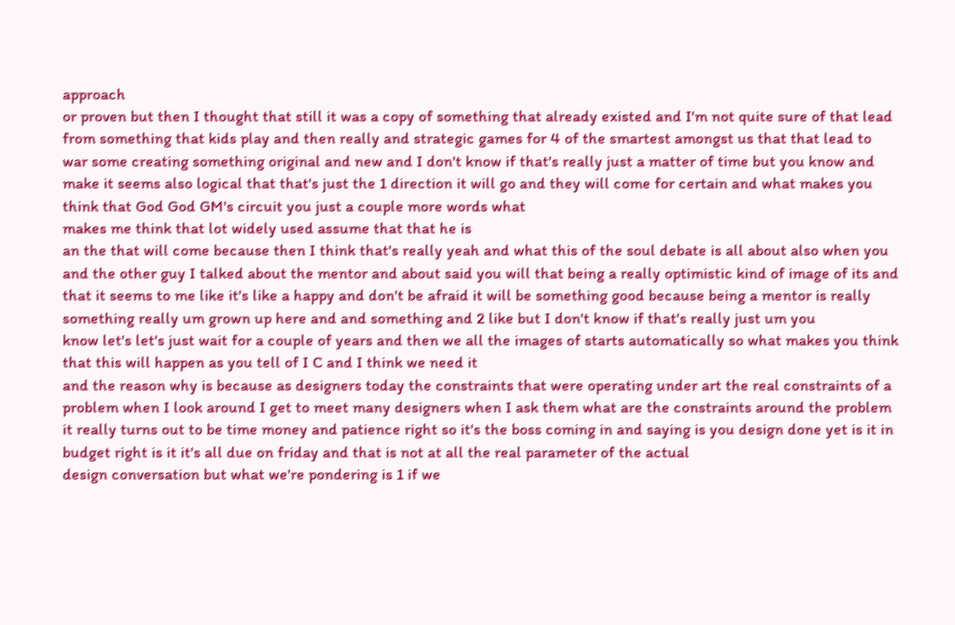approach
or proven but then I thought that still it was a copy of something that already existed and I'm not quite sure of that lead from something that kids play and then really and strategic games for 4 of the smartest amongst us that that lead to war some creating something original and new and I don't know if that's really just a matter of time but you know and make it seems also logical that that's just the 1 direction it will go and they will come for certain and what makes you think that God God GM's circuit you just a couple more words what
makes me think that lot widely used assume that that he is
an the that will come because then I think that's really yeah and what this of the soul debate is all about also when you and the other guy I talked about the mentor and about said you will that being a really optimistic kind of image of its and
that it seems to me like it's like a happy and don't be afraid it will be something good because being a mentor is really something really um grown up here and and something and 2 like but I don't know if that's really just um you
know let's let's just wait for a couple of years and then we all the images of starts automatically so what makes you think that this will happen as you tell of I C and I think we need it
and the reason why is because as designers today the constraints that were operating under art the real constraints of a problem when I look around I get to meet many designers when I ask them what are the constraints around the problem it really turns out to be time money and patience right so it's the boss coming in and saying is you design done yet is it in budget right is it it's all due on friday and that is not at all the real parameter of the actual
design conversation but what we're pondering is 1 if we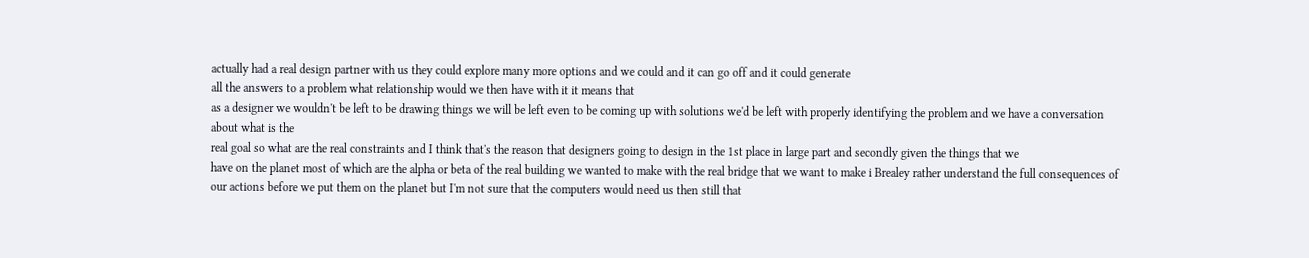actually had a real design partner with us they could explore many more options and we could and it can go off and it could generate
all the answers to a problem what relationship would we then have with it it means that
as a designer we wouldn't be left to be drawing things we will be left even to be coming up with solutions we'd be left with properly identifying the problem and we have a conversation about what is the
real goal so what are the real constraints and I think that's the reason that designers going to design in the 1st place in large part and secondly given the things that we
have on the planet most of which are the alpha or beta of the real building we wanted to make with the real bridge that we want to make i Brealey rather understand the full consequences of our actions before we put them on the planet but I'm not sure that the computers would need us then still that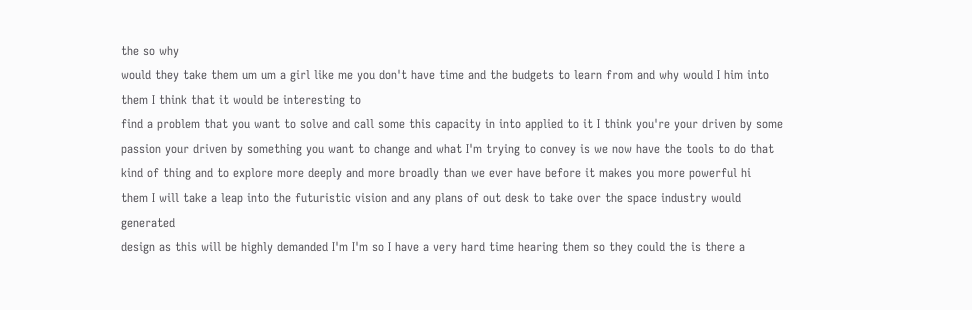the so why
would they take them um um a girl like me you don't have time and the budgets to learn from and why would I him into them I think that it would be interesting to
find a problem that you want to solve and call some this capacity in into applied to it I think you're your driven by some passion your driven by something you want to change and what I'm trying to convey is we now have the tools to do that kind of thing and to explore more deeply and more broadly than we ever have before it makes you more powerful hi
them I will take a leap into the futuristic vision and any plans of out desk to take over the space industry would generated
design as this will be highly demanded I'm I'm so I have a very hard time hearing them so they could the is there a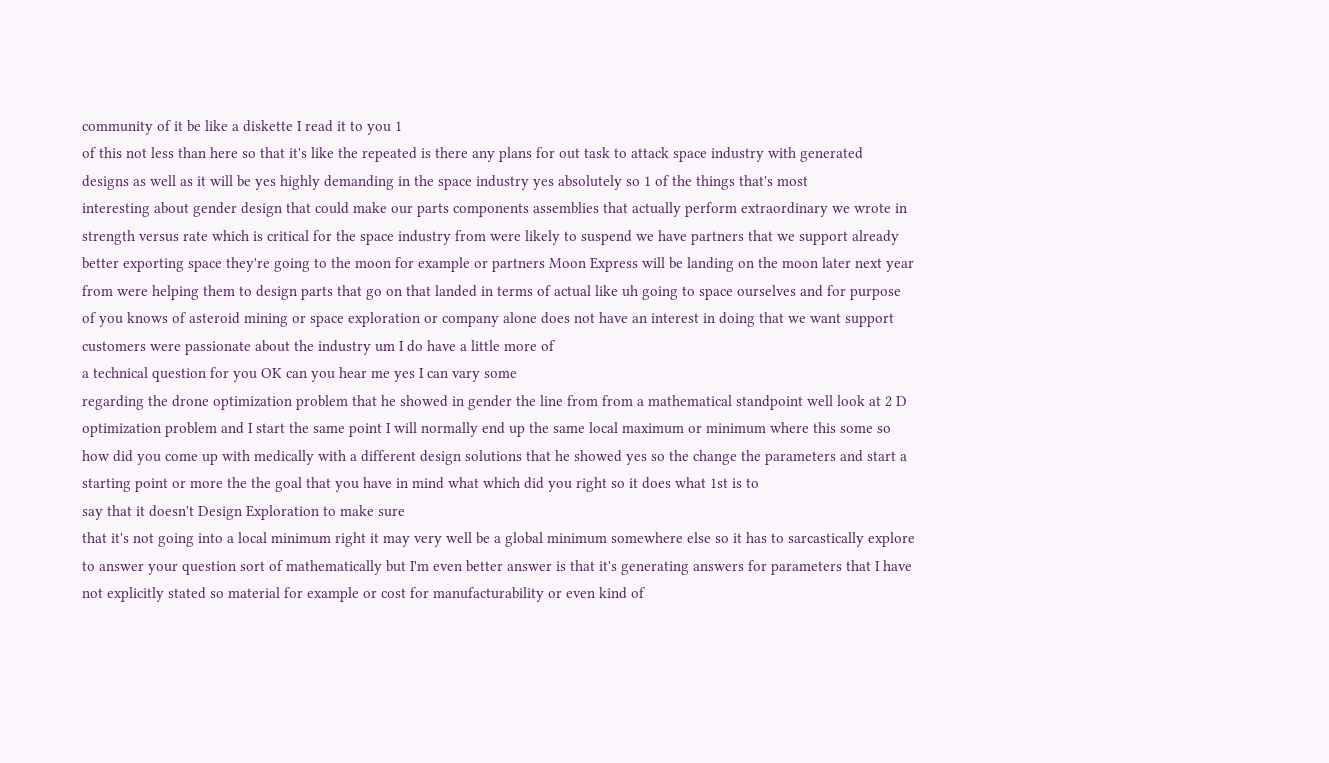community of it be like a diskette I read it to you 1
of this not less than here so that it's like the repeated is there any plans for out task to attack space industry with generated
designs as well as it will be yes highly demanding in the space industry yes absolutely so 1 of the things that's most
interesting about gender design that could make our parts components assemblies that actually perform extraordinary we wrote in strength versus rate which is critical for the space industry from were likely to suspend we have partners that we support already better exporting space they're going to the moon for example or partners Moon Express will be landing on the moon later next year from were helping them to design parts that go on that landed in terms of actual like uh going to space ourselves and for purpose of you knows of asteroid mining or space exploration or company alone does not have an interest in doing that we want support customers were passionate about the industry um I do have a little more of
a technical question for you OK can you hear me yes I can vary some
regarding the drone optimization problem that he showed in gender the line from from a mathematical standpoint well look at 2 D optimization problem and I start the same point I will normally end up the same local maximum or minimum where this some so how did you come up with medically with a different design solutions that he showed yes so the change the parameters and start a starting point or more the the goal that you have in mind what which did you right so it does what 1st is to
say that it doesn't Design Exploration to make sure
that it's not going into a local minimum right it may very well be a global minimum somewhere else so it has to sarcastically explore to answer your question sort of mathematically but I'm even better answer is that it's generating answers for parameters that I have not explicitly stated so material for example or cost for manufacturability or even kind of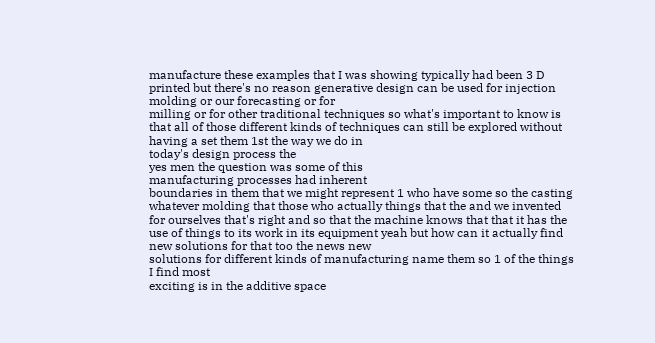manufacture these examples that I was showing typically had been 3 D
printed but there's no reason generative design can be used for injection molding or our forecasting or for
milling or for other traditional techniques so what's important to know is that all of those different kinds of techniques can still be explored without having a set them 1st the way we do in
today's design process the
yes men the question was some of this
manufacturing processes had inherent
boundaries in them that we might represent 1 who have some so the casting whatever molding that those who actually things that the and we invented for ourselves that's right and so that the machine knows that that it has the use of things to its work in its equipment yeah but how can it actually find new solutions for that too the news new
solutions for different kinds of manufacturing name them so 1 of the things I find most
exciting is in the additive space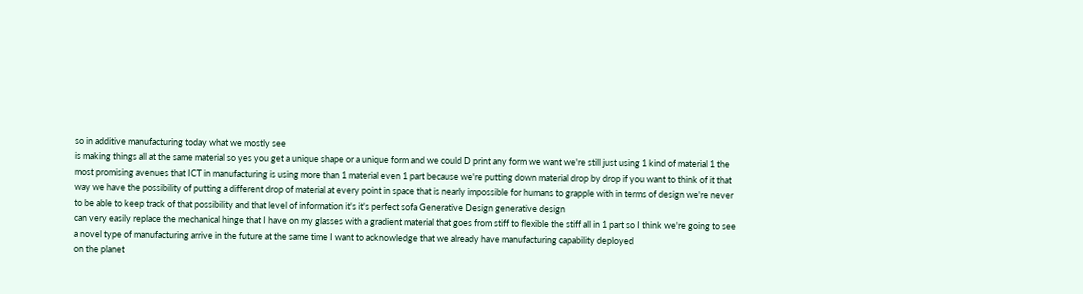so in additive manufacturing today what we mostly see
is making things all at the same material so yes you get a unique shape or a unique form and we could D print any form we want we're still just using 1 kind of material 1 the most promising avenues that ICT in manufacturing is using more than 1 material even 1 part because we're putting down material drop by drop if you want to think of it that way we have the possibility of putting a different drop of material at every point in space that is nearly impossible for humans to grapple with in terms of design we're never to be able to keep track of that possibility and that level of information it's it's perfect sofa Generative Design generative design
can very easily replace the mechanical hinge that I have on my glasses with a gradient material that goes from stiff to flexible the stiff all in 1 part so I think we're going to see a novel type of manufacturing arrive in the future at the same time I want to acknowledge that we already have manufacturing capability deployed
on the planet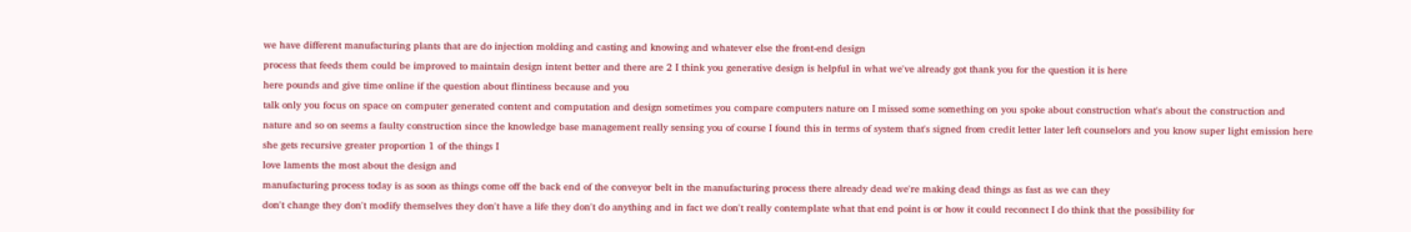we have different manufacturing plants that are do injection molding and casting and knowing and whatever else the front-end design
process that feeds them could be improved to maintain design intent better and there are 2 I think you generative design is helpful in what we've already got thank you for the question it is here
here pounds and give time online if the question about flintiness because and you
talk only you focus on space on computer generated content and computation and design sometimes you compare computers nature on I missed some something on you spoke about construction what's about the construction and nature and so on seems a faulty construction since the knowledge base management really sensing you of course I found this in terms of system that's signed from credit letter later left counselors and you know super light emission here she gets recursive greater proportion 1 of the things I
love laments the most about the design and
manufacturing process today is as soon as things come off the back end of the conveyor belt in the manufacturing process there already dead we're making dead things as fast as we can they
don't change they don't modify themselves they don't have a life they don't do anything and in fact we don't really contemplate what that end point is or how it could reconnect I do think that the possibility for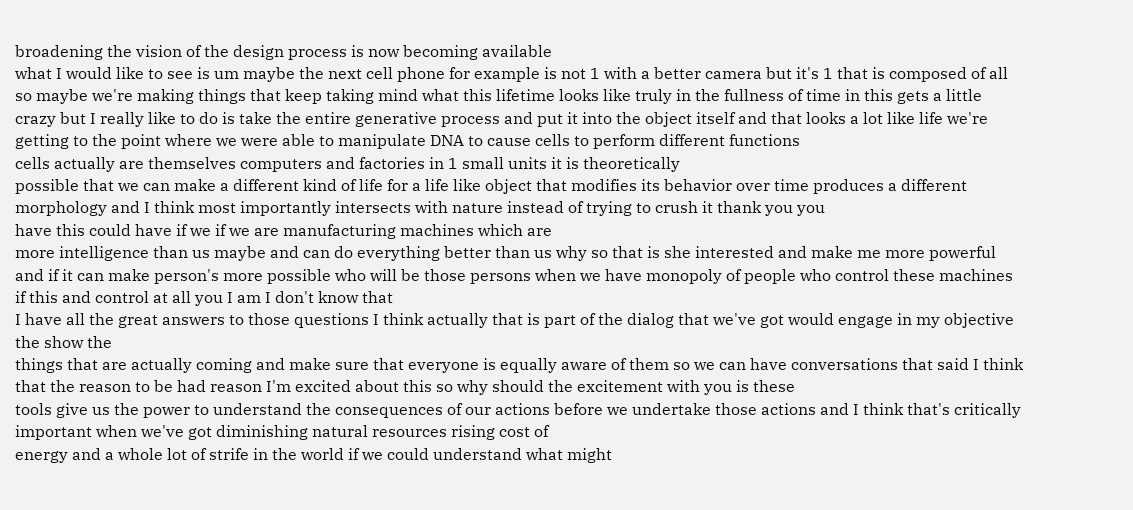broadening the vision of the design process is now becoming available
what I would like to see is um maybe the next cell phone for example is not 1 with a better camera but it's 1 that is composed of all so maybe we're making things that keep taking mind what this lifetime looks like truly in the fullness of time in this gets a little
crazy but I really like to do is take the entire generative process and put it into the object itself and that looks a lot like life we're getting to the point where we were able to manipulate DNA to cause cells to perform different functions
cells actually are themselves computers and factories in 1 small units it is theoretically
possible that we can make a different kind of life for a life like object that modifies its behavior over time produces a different morphology and I think most importantly intersects with nature instead of trying to crush it thank you you
have this could have if we if we are manufacturing machines which are
more intelligence than us maybe and can do everything better than us why so that is she interested and make me more powerful and if it can make person's more possible who will be those persons when we have monopoly of people who control these machines if this and control at all you I am I don't know that
I have all the great answers to those questions I think actually that is part of the dialog that we've got would engage in my objective the show the
things that are actually coming and make sure that everyone is equally aware of them so we can have conversations that said I think
that the reason to be had reason I'm excited about this so why should the excitement with you is these
tools give us the power to understand the consequences of our actions before we undertake those actions and I think that's critically important when we've got diminishing natural resources rising cost of
energy and a whole lot of strife in the world if we could understand what might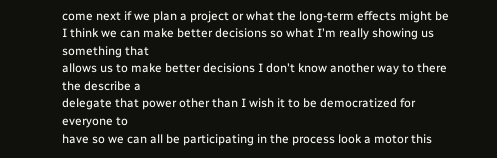come next if we plan a project or what the long-term effects might be I think we can make better decisions so what I'm really showing us something that
allows us to make better decisions I don't know another way to there the describe a
delegate that power other than I wish it to be democratized for everyone to
have so we can all be participating in the process look a motor this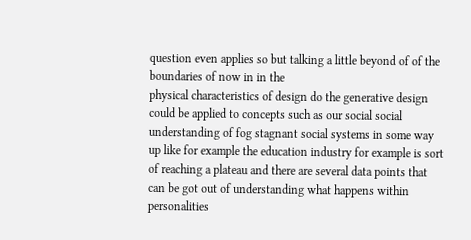question even applies so but talking a little beyond of of the boundaries of now in in the
physical characteristics of design do the generative design could be applied to concepts such as our social social understanding of fog stagnant social systems in some way up like for example the education industry for example is sort of reaching a plateau and there are several data points that can be got out of understanding what happens within personalities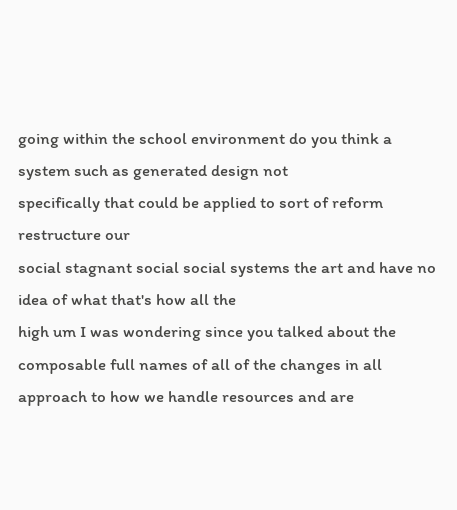going within the school environment do you think a system such as generated design not
specifically that could be applied to sort of reform restructure our
social stagnant social social systems the art and have no idea of what that's how all the
high um I was wondering since you talked about the composable full names of all of the changes in all approach to how we handle resources and are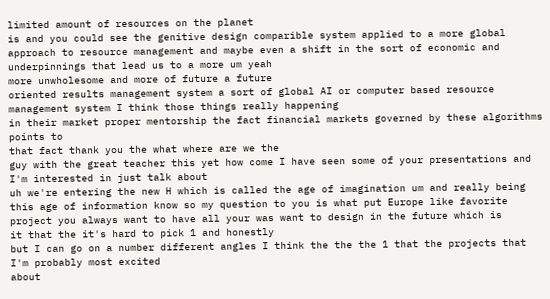limited amount of resources on the planet
is and you could see the genitive design comparible system applied to a more global approach to resource management and maybe even a shift in the sort of economic and underpinnings that lead us to a more um yeah
more unwholesome and more of future a future
oriented results management system a sort of global AI or computer based resource management system I think those things really happening
in their market proper mentorship the fact financial markets governed by these algorithms points to
that fact thank you the what where are we the
guy with the great teacher this yet how come I have seen some of your presentations and I'm interested in just talk about
uh we're entering the new H which is called the age of imagination um and really being this age of information know so my question to you is what put Europe like favorite project you always want to have all your was want to design in the future which is
it that the it's hard to pick 1 and honestly
but I can go on a number different angles I think the the the 1 that the projects that I'm probably most excited
about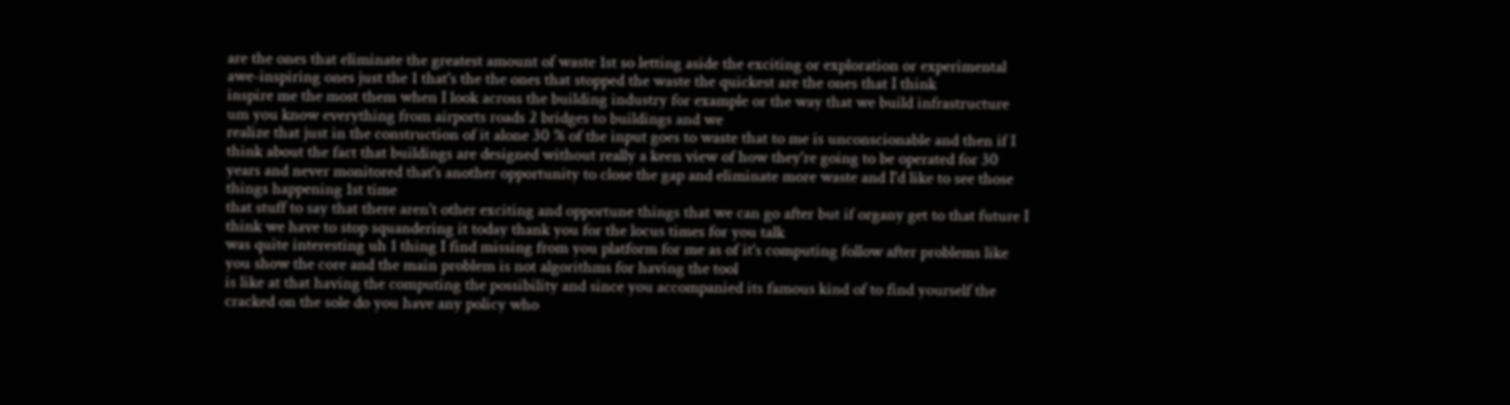are the ones that eliminate the greatest amount of waste 1st so letting aside the exciting or exploration or experimental awe-inspiring ones just the 1 that's the the ones that stopped the waste the quickest are the ones that I think
inspire me the most them when I look across the building industry for example or the way that we build infrastructure um you know everything from airports roads 2 bridges to buildings and we
realize that just in the construction of it alone 30 % of the input goes to waste that to me is unconscionable and then if I think about the fact that buildings are designed without really a keen view of how they're going to be operated for 30 years and never monitored that's another opportunity to close the gap and eliminate more waste and I'd like to see those things happening 1st time
that stuff to say that there aren't other exciting and opportune things that we can go after but if organy get to that future I think we have to stop squandering it today thank you for the locus times for you talk
was quite interesting uh 1 thing I find missing from you platform for me as of it's computing follow after problems like you show the core and the main problem is not algorithms for having the tool
is like at that having the computing the possibility and since you accompanied its famous kind of to find yourself the cracked on the sole do you have any policy who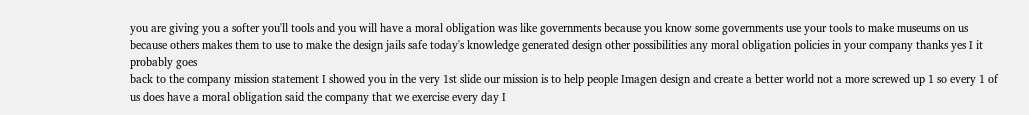you are giving you a softer you'll tools and you will have a moral obligation was like governments because you know some governments use your tools to make museums on us because others makes them to use to make the design jails safe today's knowledge generated design other possibilities any moral obligation policies in your company thanks yes I it probably goes
back to the company mission statement I showed you in the very 1st slide our mission is to help people Imagen design and create a better world not a more screwed up 1 so every 1 of us does have a moral obligation said the company that we exercise every day I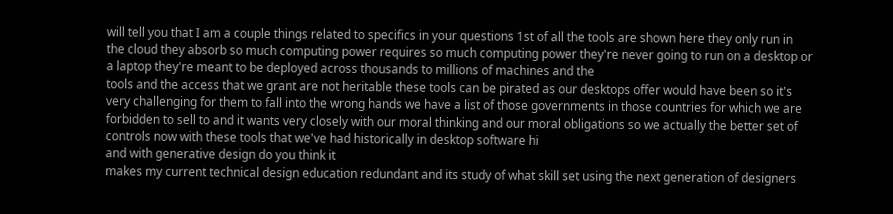will tell you that I am a couple things related to specifics in your questions 1st of all the tools are shown here they only run in the cloud they absorb so much computing power requires so much computing power they're never going to run on a desktop or a laptop they're meant to be deployed across thousands to millions of machines and the
tools and the access that we grant are not heritable these tools can be pirated as our desktops offer would have been so it's very challenging for them to fall into the wrong hands we have a list of those governments in those countries for which we are forbidden to sell to and it wants very closely with our moral thinking and our moral obligations so we actually the better set of controls now with these tools that we've had historically in desktop software hi
and with generative design do you think it
makes my current technical design education redundant and its study of what skill set using the next generation of designers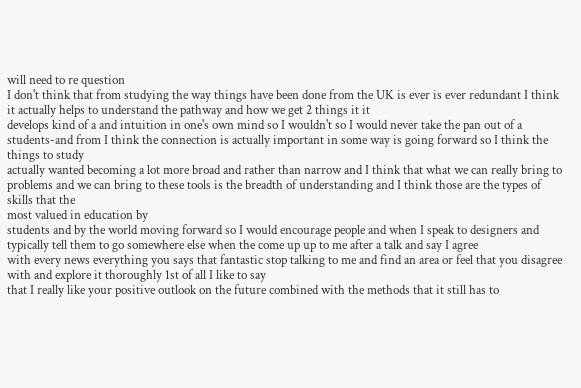will need to re question
I don't think that from studying the way things have been done from the UK is ever is ever redundant I think it actually helps to understand the pathway and how we get 2 things it it
develops kind of a and intuition in one's own mind so I wouldn't so I would never take the pan out of a students-and from I think the connection is actually important in some way is going forward so I think the things to study
actually wanted becoming a lot more broad and rather than narrow and I think that what we can really bring to problems and we can bring to these tools is the breadth of understanding and I think those are the types of skills that the
most valued in education by
students and by the world moving forward so I would encourage people and when I speak to designers and typically tell them to go somewhere else when the come up up to me after a talk and say I agree
with every news everything you says that fantastic stop talking to me and find an area or feel that you disagree with and explore it thoroughly 1st of all I like to say
that I really like your positive outlook on the future combined with the methods that it still has to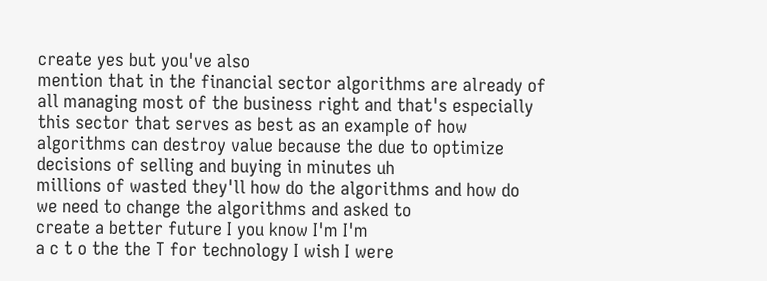create yes but you've also
mention that in the financial sector algorithms are already of all managing most of the business right and that's especially this sector that serves as best as an example of how algorithms can destroy value because the due to optimize decisions of selling and buying in minutes uh
millions of wasted they'll how do the algorithms and how do we need to change the algorithms and asked to
create a better future I you know I'm I'm
a c t o the the T for technology I wish I were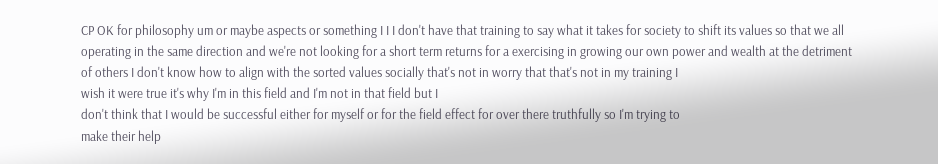CP OK for philosophy um or maybe aspects or something I I I don't have that training to say what it takes for society to shift its values so that we all operating in the same direction and we're not looking for a short term returns for a exercising in growing our own power and wealth at the detriment of others I don't know how to align with the sorted values socially that's not in worry that that's not in my training I
wish it were true it's why I'm in this field and I'm not in that field but I
don't think that I would be successful either for myself or for the field effect for over there truthfully so I'm trying to
make their help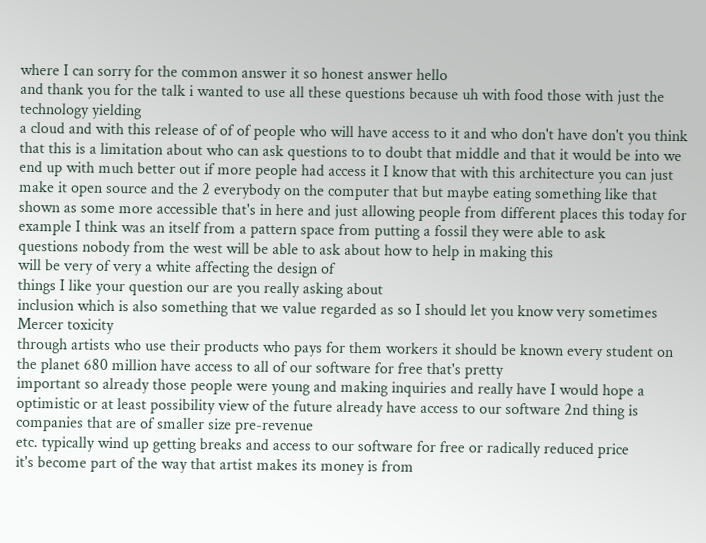where I can sorry for the common answer it so honest answer hello
and thank you for the talk i wanted to use all these questions because uh with food those with just the technology yielding
a cloud and with this release of of of people who will have access to it and who don't have don't you think that this is a limitation about who can ask questions to to doubt that middle and that it would be into we end up with much better out if more people had access it I know that with this architecture you can just make it open source and the 2 everybody on the computer that but maybe eating something like that shown as some more accessible that's in here and just allowing people from different places this today for example I think was an itself from a pattern space from putting a fossil they were able to ask
questions nobody from the west will be able to ask about how to help in making this
will be very of very a white affecting the design of
things I like your question our are you really asking about
inclusion which is also something that we value regarded as so I should let you know very sometimes Mercer toxicity
through artists who use their products who pays for them workers it should be known every student on the planet 680 million have access to all of our software for free that's pretty
important so already those people were young and making inquiries and really have I would hope a optimistic or at least possibility view of the future already have access to our software 2nd thing is companies that are of smaller size pre-revenue
etc. typically wind up getting breaks and access to our software for free or radically reduced price
it's become part of the way that artist makes its money is from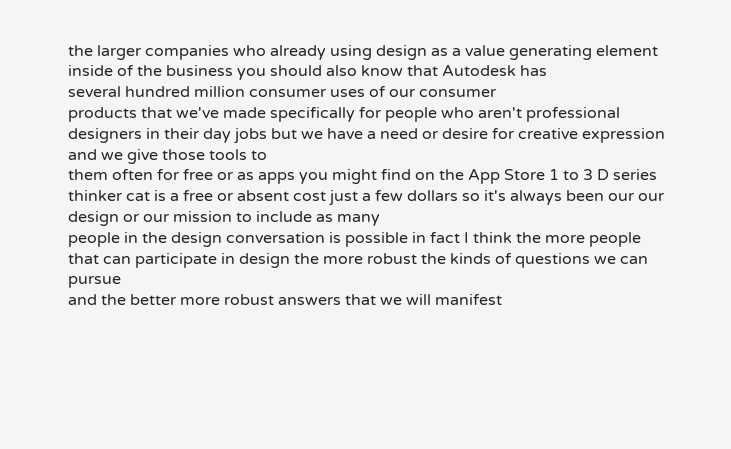the larger companies who already using design as a value generating element inside of the business you should also know that Autodesk has
several hundred million consumer uses of our consumer
products that we've made specifically for people who aren't professional designers in their day jobs but we have a need or desire for creative expression and we give those tools to
them often for free or as apps you might find on the App Store 1 to 3 D series thinker cat is a free or absent cost just a few dollars so it's always been our our design or our mission to include as many
people in the design conversation is possible in fact I think the more people that can participate in design the more robust the kinds of questions we can pursue
and the better more robust answers that we will manifest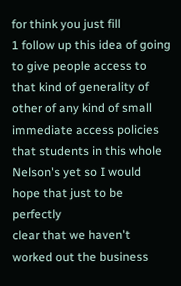for think you just fill
1 follow up this idea of going to give people access to that kind of generality of other of any kind of small immediate access policies that students in this whole Nelson's yet so I would hope that just to be perfectly
clear that we haven't worked out the business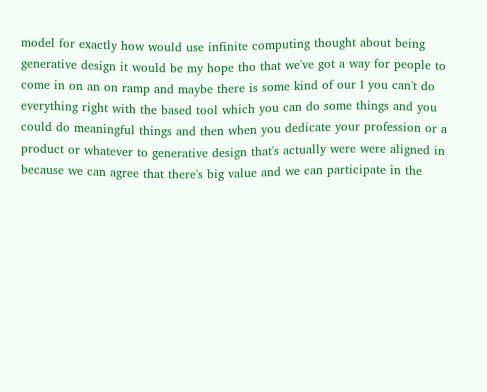model for exactly how would use infinite computing thought about being generative design it would be my hope tho that we've got a way for people to
come in on an on ramp and maybe there is some kind of our I you can't do everything right with the based tool which you can do some things and you could do meaningful things and then when you dedicate your profession or a product or whatever to generative design that's actually were were aligned in because we can agree that there's big value and we can participate in the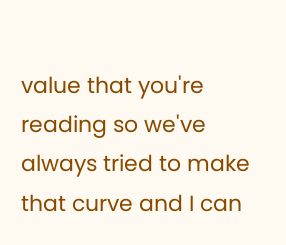value that you're reading so we've always tried to make that curve and I can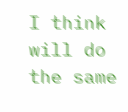I think will do the same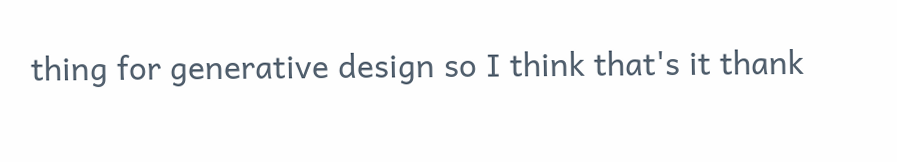thing for generative design so I think that's it thank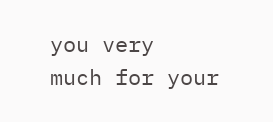you very
much for your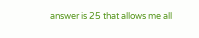answer is 25 that allows me all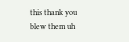this thank you
blew them uh